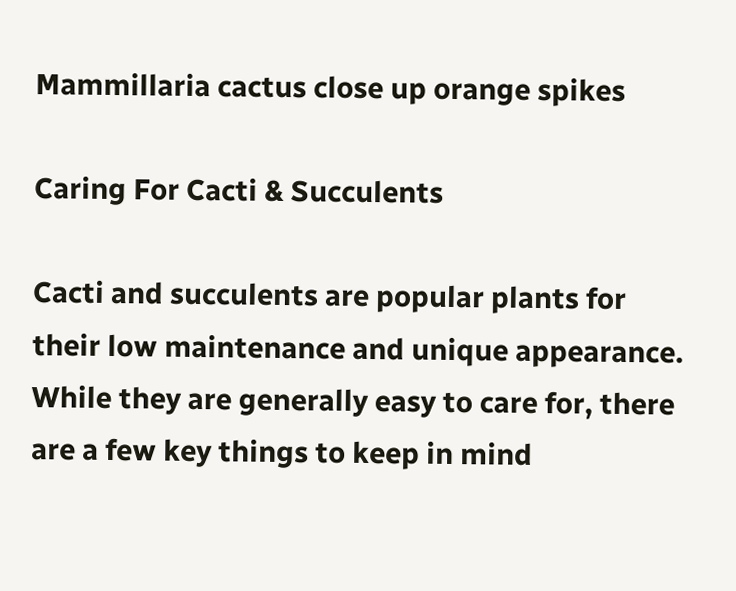Mammillaria cactus close up orange spikes

Caring For Cacti & Succulents

Cacti and succulents are popular plants for their low maintenance and unique appearance. While they are generally easy to care for, there are a few key things to keep in mind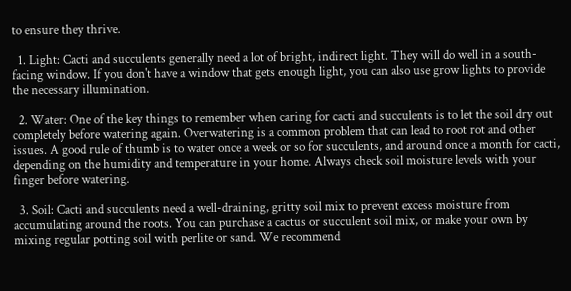to ensure they thrive.

  1. Light: Cacti and succulents generally need a lot of bright, indirect light. They will do well in a south-facing window. If you don't have a window that gets enough light, you can also use grow lights to provide the necessary illumination.

  2. Water: One of the key things to remember when caring for cacti and succulents is to let the soil dry out completely before watering again. Overwatering is a common problem that can lead to root rot and other issues. A good rule of thumb is to water once a week or so for succulents, and around once a month for cacti, depending on the humidity and temperature in your home. Always check soil moisture levels with your finger before watering.

  3. Soil: Cacti and succulents need a well-draining, gritty soil mix to prevent excess moisture from accumulating around the roots. You can purchase a cactus or succulent soil mix, or make your own by mixing regular potting soil with perlite or sand. We recommend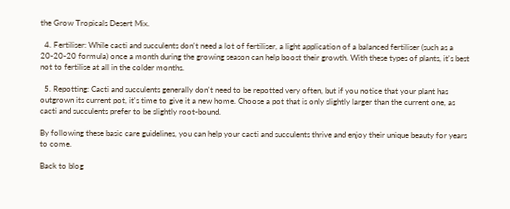the Grow Tropicals Desert Mix.

  4. Fertiliser: While cacti and succulents don't need a lot of fertiliser, a light application of a balanced fertiliser (such as a 20-20-20 formula) once a month during the growing season can help boost their growth. With these types of plants, it's best not to fertilise at all in the colder months.

  5. Repotting: Cacti and succulents generally don't need to be repotted very often, but if you notice that your plant has outgrown its current pot, it's time to give it a new home. Choose a pot that is only slightly larger than the current one, as cacti and succulents prefer to be slightly root-bound.

By following these basic care guidelines, you can help your cacti and succulents thrive and enjoy their unique beauty for years to come.

Back to blog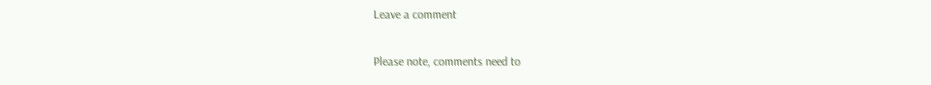Leave a comment

Please note, comments need to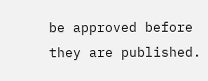be approved before they are published.